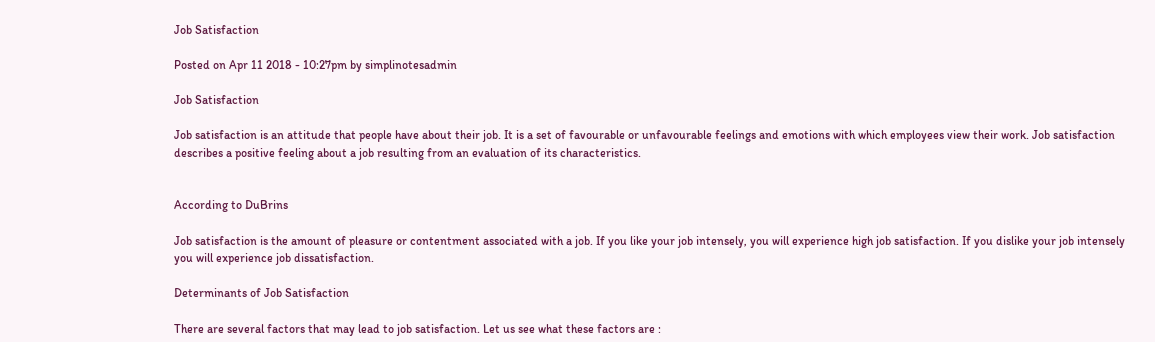Job Satisfaction

Posted on Apr 11 2018 - 10:27pm by simplinotesadmin

Job Satisfaction

Job satisfaction is an attitude that people have about their job. It is a set of favourable or unfavourable feelings and emotions with which employees view their work. Job satisfaction describes a positive feeling about a job resulting from an evaluation of its characteristics.


According to DuBrins

Job satisfaction is the amount of pleasure or contentment associated with a job. If you like your job intensely, you will experience high job satisfaction. If you dislike your job intensely you will experience job dissatisfaction.

Determinants of Job Satisfaction

There are several factors that may lead to job satisfaction. Let us see what these factors are :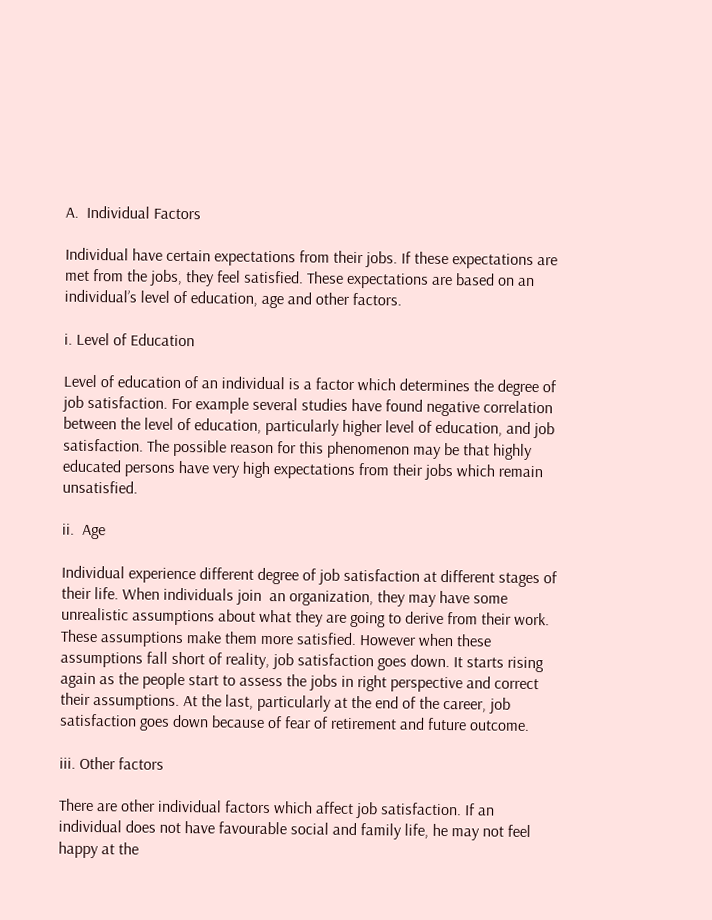A.  Individual Factors

Individual have certain expectations from their jobs. If these expectations are met from the jobs, they feel satisfied. These expectations are based on an individual’s level of education, age and other factors.

i. Level of Education

Level of education of an individual is a factor which determines the degree of job satisfaction. For example several studies have found negative correlation between the level of education, particularly higher level of education, and job satisfaction. The possible reason for this phenomenon may be that highly educated persons have very high expectations from their jobs which remain unsatisfied.

ii.  Age

Individual experience different degree of job satisfaction at different stages of their life. When individuals join  an organization, they may have some unrealistic assumptions about what they are going to derive from their work. These assumptions make them more satisfied. However when these assumptions fall short of reality, job satisfaction goes down. It starts rising again as the people start to assess the jobs in right perspective and correct their assumptions. At the last, particularly at the end of the career, job satisfaction goes down because of fear of retirement and future outcome.

iii. Other factors

There are other individual factors which affect job satisfaction. If an individual does not have favourable social and family life, he may not feel happy at the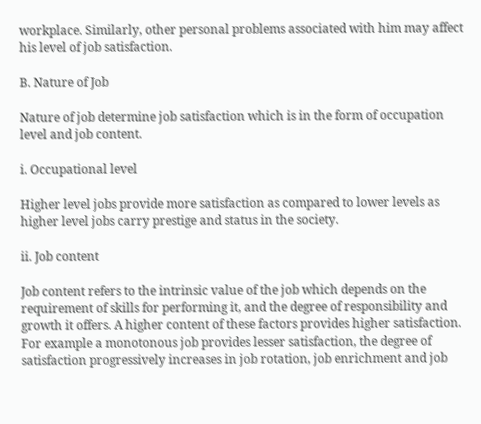workplace. Similarly, other personal problems associated with him may affect his level of job satisfaction.

B. Nature of Job

Nature of job determine job satisfaction which is in the form of occupation level and job content.

i. Occupational level

Higher level jobs provide more satisfaction as compared to lower levels as higher level jobs carry prestige and status in the society.

ii. Job content

Job content refers to the intrinsic value of the job which depends on the requirement of skills for performing it, and the degree of responsibility and growth it offers. A higher content of these factors provides higher satisfaction.  For example a monotonous job provides lesser satisfaction, the degree of satisfaction progressively increases in job rotation, job enrichment and job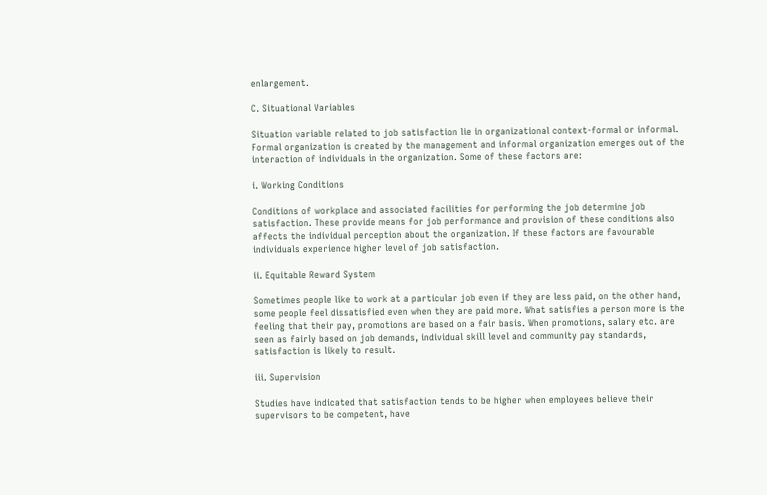enlargement.

C. Situational Variables

Situation variable related to job satisfaction lie in organizational context-formal or informal. Formal organization is created by the management and informal organization emerges out of the interaction of individuals in the organization. Some of these factors are:

i. Working Conditions

Conditions of workplace and associated facilities for performing the job determine job satisfaction. These provide means for job performance and provision of these conditions also affects the individual perception about the organization. If these factors are favourable individuals experience higher level of job satisfaction.

ii. Equitable Reward System

Sometimes people like to work at a particular job even if they are less paid, on the other hand, some people feel dissatisfied even when they are paid more. What satisfies a person more is the feeling that their pay, promotions are based on a fair basis. When promotions, salary etc. are seen as fairly based on job demands, individual skill level and community pay standards, satisfaction is likely to result.

iii. Supervision

Studies have indicated that satisfaction tends to be higher when employees believe their supervisors to be competent, have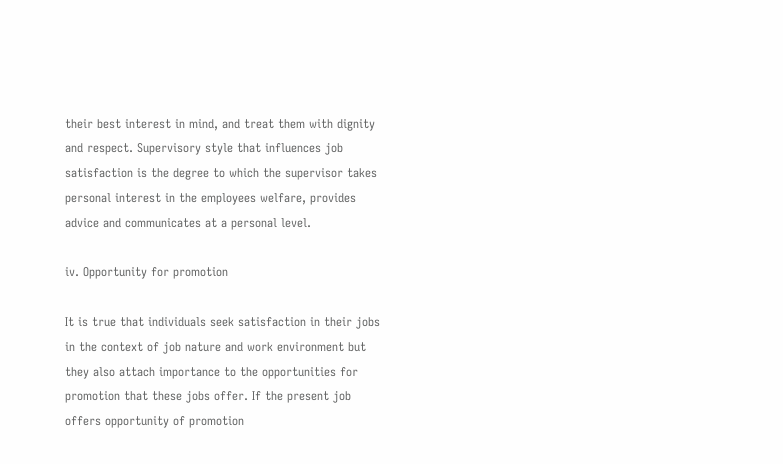their best interest in mind, and treat them with dignity and respect. Supervisory style that influences job satisfaction is the degree to which the supervisor takes personal interest in the employees welfare, provides advice and communicates at a personal level.

iv. Opportunity for promotion

It is true that individuals seek satisfaction in their jobs in the context of job nature and work environment but they also attach importance to the opportunities for promotion that these jobs offer. If the present job offers opportunity of promotion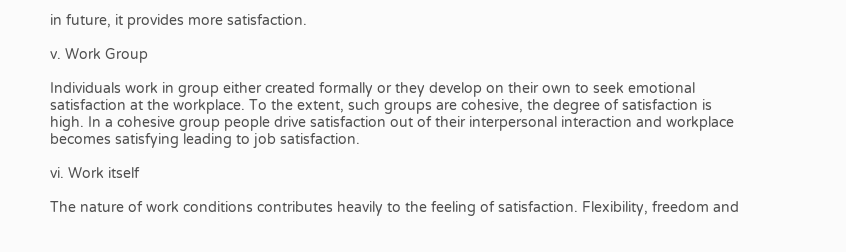in future, it provides more satisfaction.

v. Work Group

Individuals work in group either created formally or they develop on their own to seek emotional satisfaction at the workplace. To the extent, such groups are cohesive, the degree of satisfaction is high. In a cohesive group people drive satisfaction out of their interpersonal interaction and workplace becomes satisfying leading to job satisfaction.

vi. Work itself

The nature of work conditions contributes heavily to the feeling of satisfaction. Flexibility, freedom and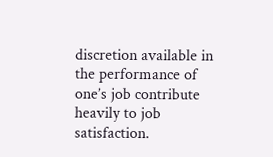discretion available in the performance of one’s job contribute heavily to job satisfaction.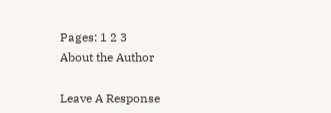Pages: 1 2 3
About the Author

Leave A Response